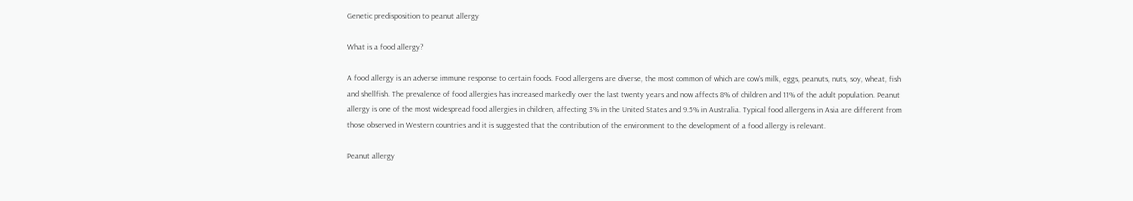Genetic predisposition to peanut allergy

What is a food allergy?

A food allergy is an adverse immune response to certain foods. Food allergens are diverse, the most common of which are cow's milk, eggs, peanuts, nuts, soy, wheat, fish and shellfish. The prevalence of food allergies has increased markedly over the last twenty years and now affects 8% of children and 11% of the adult population. Peanut allergy is one of the most widespread food allergies in children, affecting 3% in the United States and 9.5% in Australia. Typical food allergens in Asia are different from those observed in Western countries and it is suggested that the contribution of the environment to the development of a food allergy is relevant.

Peanut allergy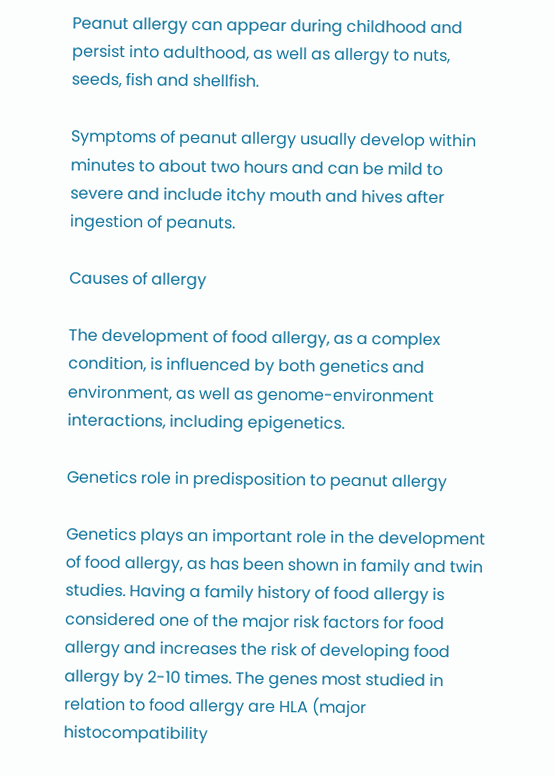Peanut allergy can appear during childhood and persist into adulthood, as well as allergy to nuts, seeds, fish and shellfish.

Symptoms of peanut allergy usually develop within minutes to about two hours and can be mild to severe and include itchy mouth and hives after ingestion of peanuts.

Causes of allergy

The development of food allergy, as a complex condition, is influenced by both genetics and environment, as well as genome-environment interactions, including epigenetics.

Genetics role in predisposition to peanut allergy

Genetics plays an important role in the development of food allergy, as has been shown in family and twin studies. Having a family history of food allergy is considered one of the major risk factors for food allergy and increases the risk of developing food allergy by 2-10 times. The genes most studied in relation to food allergy are HLA (major histocompatibility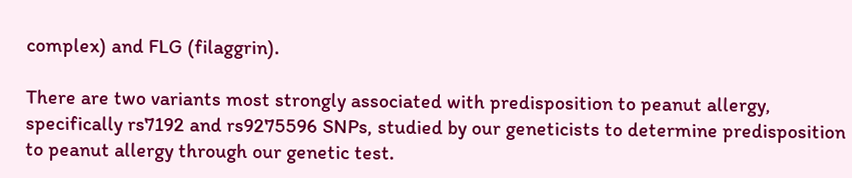complex) and FLG (filaggrin).

There are two variants most strongly associated with predisposition to peanut allergy, specifically rs7192 and rs9275596 SNPs, studied by our geneticists to determine predisposition to peanut allergy through our genetic test.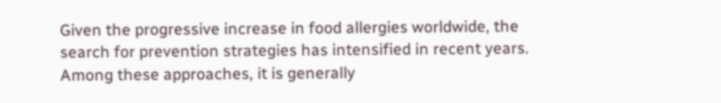Given the progressive increase in food allergies worldwide, the search for prevention strategies has intensified in recent years. Among these approaches, it is generally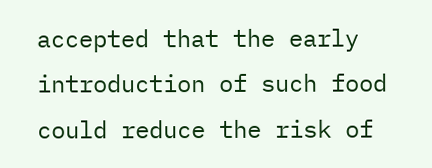accepted that the early introduction of such food could reduce the risk of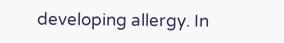developing allergy. In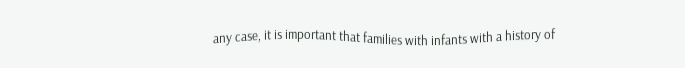any case, it is important that families with infants with a history of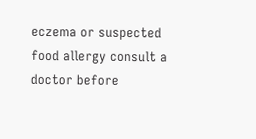eczema or suspected food allergy consult a doctor before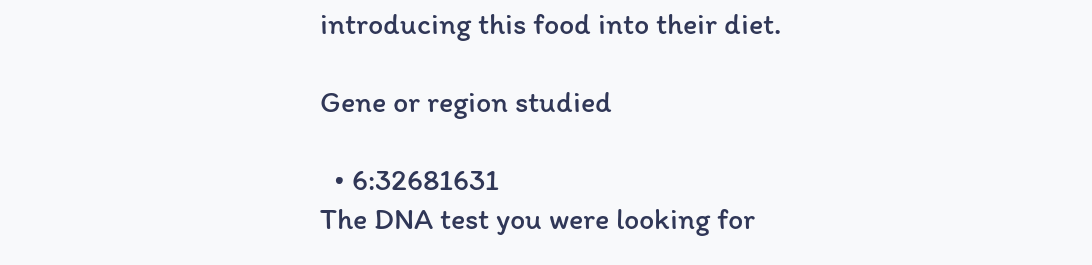introducing this food into their diet.

Gene or region studied

  • 6:32681631
The DNA test you were looking for